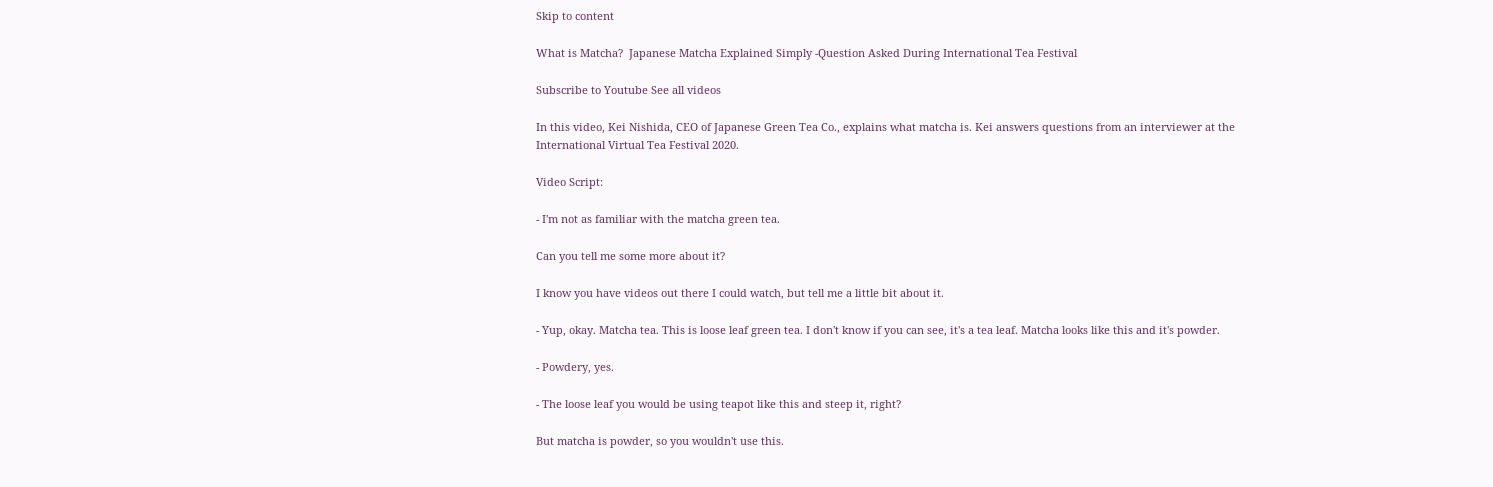Skip to content

What is Matcha?  Japanese Matcha Explained Simply -Question Asked During International Tea Festival

Subscribe to Youtube See all videos

In this video, Kei Nishida, CEO of Japanese Green Tea Co., explains what matcha is. Kei answers questions from an interviewer at the International Virtual Tea Festival 2020.

Video Script:

- I'm not as familiar with the matcha green tea.

Can you tell me some more about it?

I know you have videos out there I could watch, but tell me a little bit about it.

- Yup, okay. Matcha tea. This is loose leaf green tea. I don't know if you can see, it's a tea leaf. Matcha looks like this and it's powder.

- Powdery, yes.

- The loose leaf you would be using teapot like this and steep it, right?

But matcha is powder, so you wouldn't use this.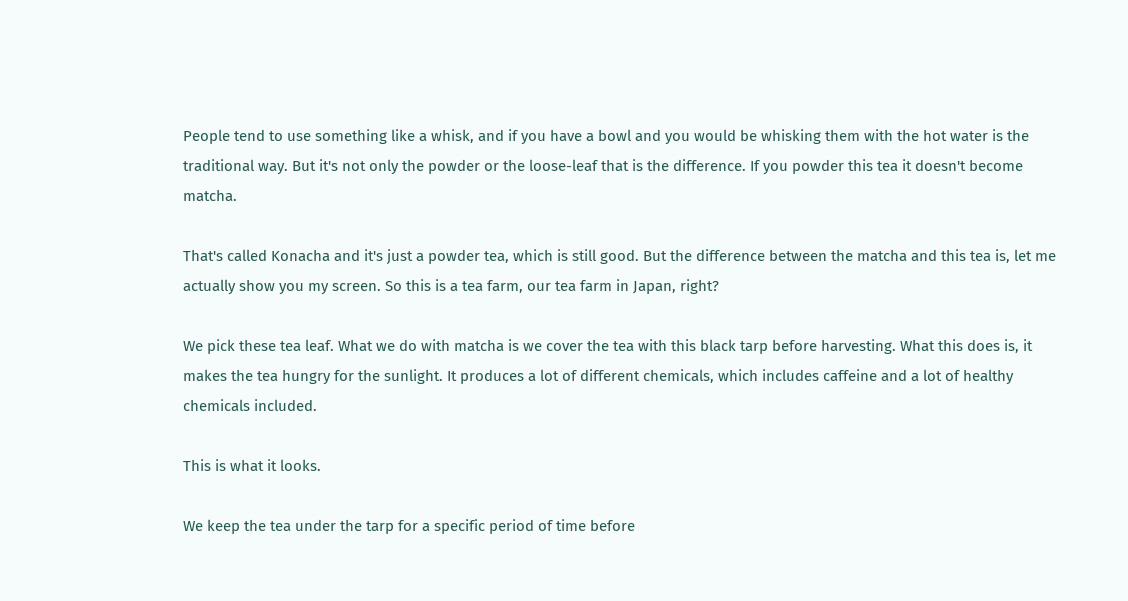People tend to use something like a whisk, and if you have a bowl and you would be whisking them with the hot water is the traditional way. But it's not only the powder or the loose-leaf that is the difference. If you powder this tea it doesn't become matcha.

That's called Konacha and it's just a powder tea, which is still good. But the difference between the matcha and this tea is, let me actually show you my screen. So this is a tea farm, our tea farm in Japan, right?

We pick these tea leaf. What we do with matcha is we cover the tea with this black tarp before harvesting. What this does is, it makes the tea hungry for the sunlight. It produces a lot of different chemicals, which includes caffeine and a lot of healthy chemicals included.

This is what it looks.

We keep the tea under the tarp for a specific period of time before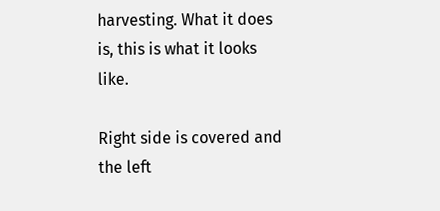harvesting. What it does is, this is what it looks like.

Right side is covered and the left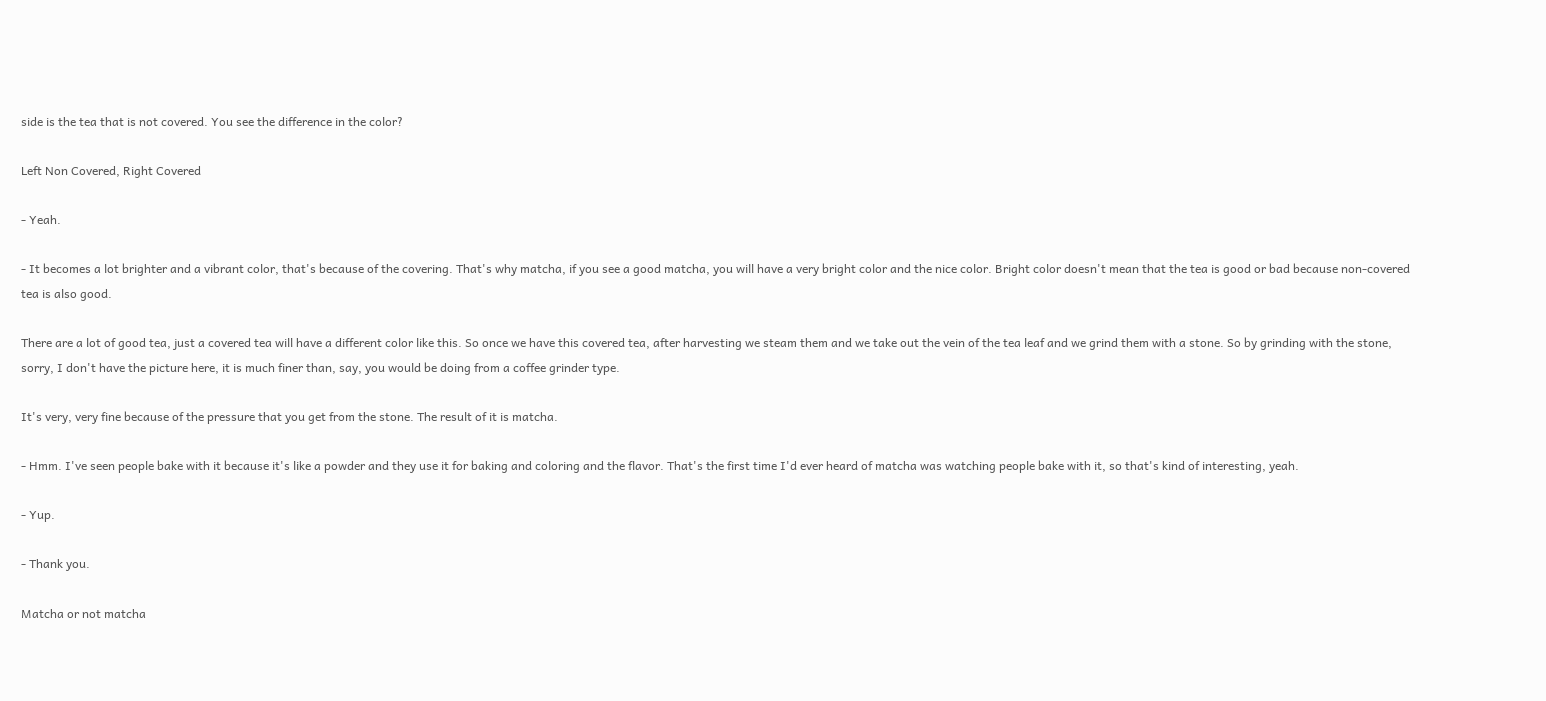side is the tea that is not covered. You see the difference in the color?

Left Non Covered, Right Covered

- Yeah.

- It becomes a lot brighter and a vibrant color, that's because of the covering. That's why matcha, if you see a good matcha, you will have a very bright color and the nice color. Bright color doesn't mean that the tea is good or bad because non-covered tea is also good.

There are a lot of good tea, just a covered tea will have a different color like this. So once we have this covered tea, after harvesting we steam them and we take out the vein of the tea leaf and we grind them with a stone. So by grinding with the stone, sorry, I don't have the picture here, it is much finer than, say, you would be doing from a coffee grinder type.

It's very, very fine because of the pressure that you get from the stone. The result of it is matcha.

- Hmm. I've seen people bake with it because it's like a powder and they use it for baking and coloring and the flavor. That's the first time I'd ever heard of matcha was watching people bake with it, so that's kind of interesting, yeah.

- Yup.

- Thank you.

Matcha or not matcha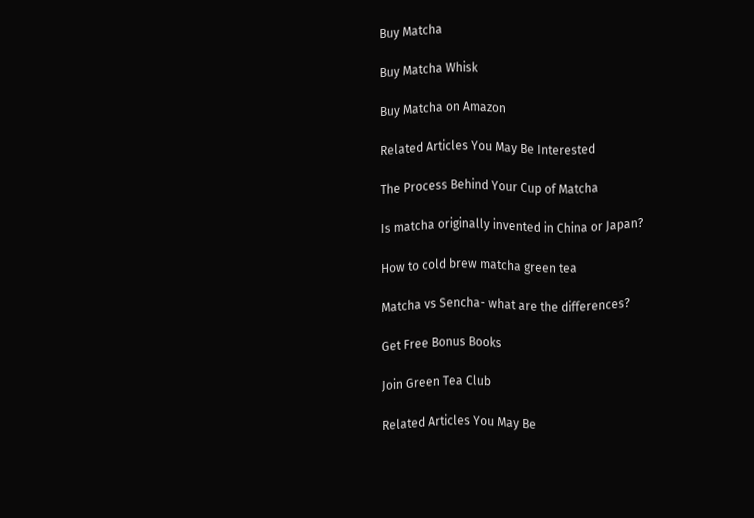Buy Matcha

Buy Matcha Whisk

Buy Matcha on Amazon

Related Articles You May Be Interested

The Process Behind Your Cup of Matcha

Is matcha originally invented in China or Japan?

How to cold brew matcha green tea

Matcha vs Sencha- what are the differences?

Get Free Bonus Books

Join Green Tea Club

Related Articles You May Be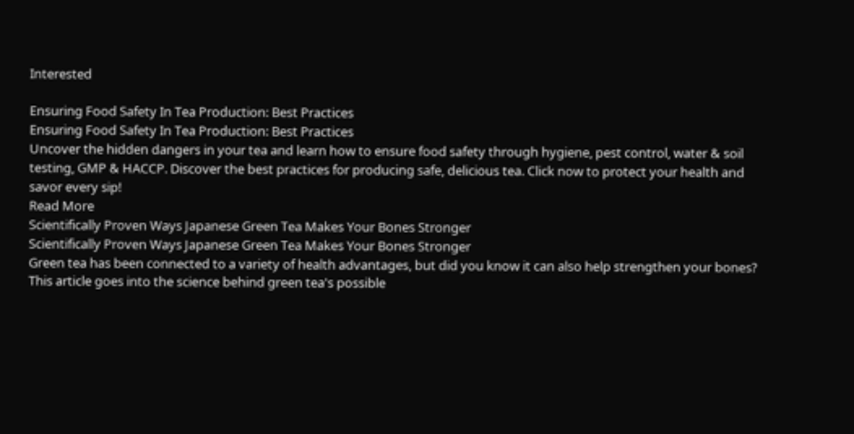Interested

Ensuring Food Safety In Tea Production: Best Practices
Ensuring Food Safety In Tea Production: Best Practices
Uncover the hidden dangers in your tea and learn how to ensure food safety through hygiene, pest control, water & soil testing, GMP & HACCP. Discover the best practices for producing safe, delicious tea. Click now to protect your health and savor every sip!
Read More
Scientifically Proven Ways Japanese Green Tea Makes Your Bones Stronger
Scientifically Proven Ways Japanese Green Tea Makes Your Bones Stronger
Green tea has been connected to a variety of health advantages, but did you know it can also help strengthen your bones? This article goes into the science behind green tea's possible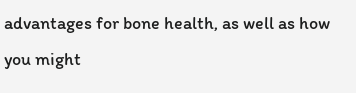advantages for bone health, as well as how you might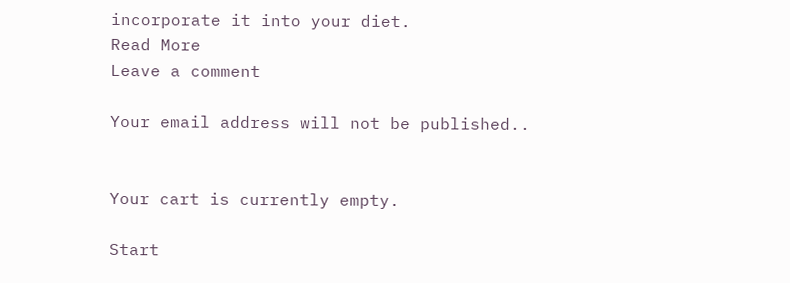incorporate it into your diet.
Read More
Leave a comment

Your email address will not be published..


Your cart is currently empty.

Start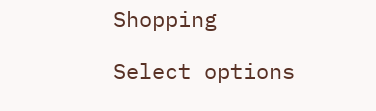Shopping

Select options